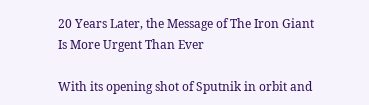20 Years Later, the Message of The Iron Giant Is More Urgent Than Ever

With its opening shot of Sputnik in orbit and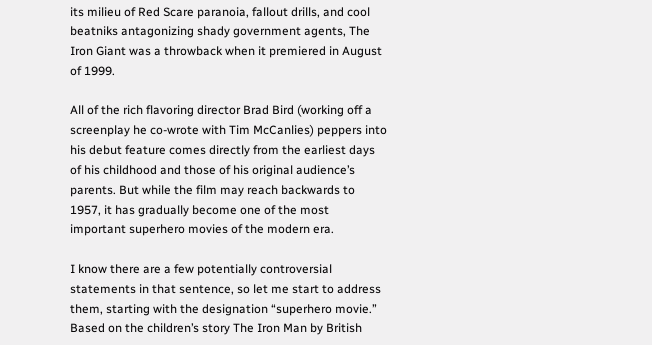its milieu of Red Scare paranoia, fallout drills, and cool beatniks antagonizing shady government agents, The Iron Giant was a throwback when it premiered in August of 1999.

All of the rich flavoring director Brad Bird (working off a screenplay he co-wrote with Tim McCanlies) peppers into his debut feature comes directly from the earliest days of his childhood and those of his original audience’s parents. But while the film may reach backwards to 1957, it has gradually become one of the most important superhero movies of the modern era.

I know there are a few potentially controversial statements in that sentence, so let me start to address them, starting with the designation “superhero movie.” Based on the children’s story The Iron Man by British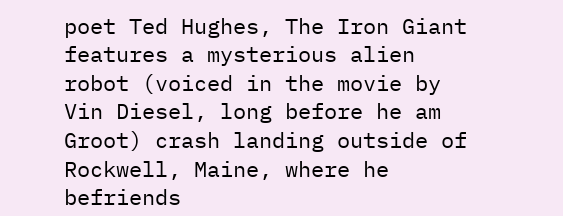poet Ted Hughes, The Iron Giant features a mysterious alien robot (voiced in the movie by Vin Diesel, long before he am Groot) crash landing outside of Rockwell, Maine, where he befriends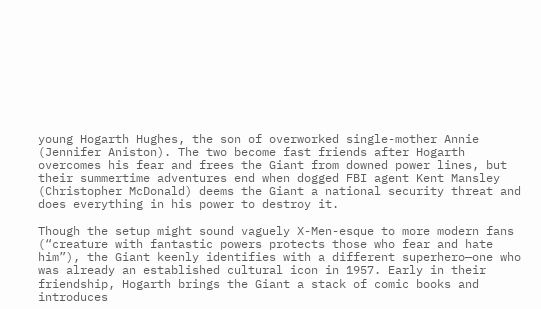young Hogarth Hughes, the son of overworked single-mother Annie (Jennifer Aniston). The two become fast friends after Hogarth overcomes his fear and frees the Giant from downed power lines, but their summertime adventures end when dogged FBI agent Kent Mansley (Christopher McDonald) deems the Giant a national security threat and does everything in his power to destroy it.

Though the setup might sound vaguely X-Men-esque to more modern fans (“creature with fantastic powers protects those who fear and hate him”), the Giant keenly identifies with a different superhero—one who was already an established cultural icon in 1957. Early in their friendship, Hogarth brings the Giant a stack of comic books and introduces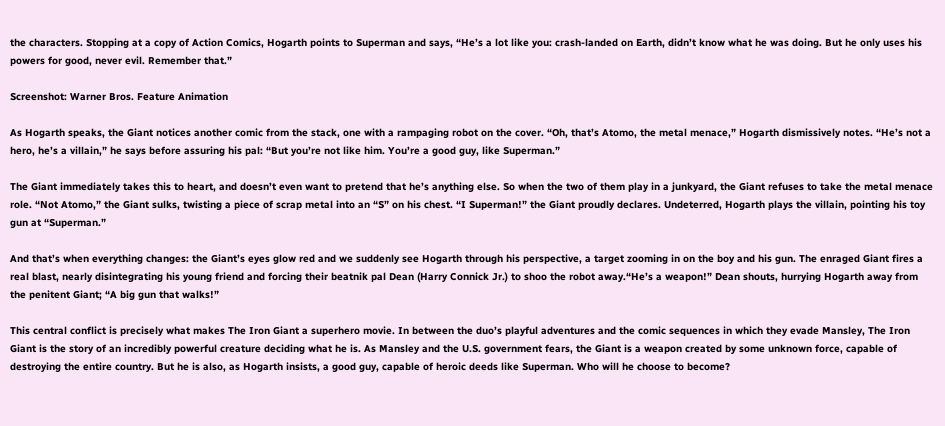the characters. Stopping at a copy of Action Comics, Hogarth points to Superman and says, “He’s a lot like you: crash-landed on Earth, didn’t know what he was doing. But he only uses his powers for good, never evil. Remember that.”

Screenshot: Warner Bros. Feature Animation

As Hogarth speaks, the Giant notices another comic from the stack, one with a rampaging robot on the cover. “Oh, that’s Atomo, the metal menace,” Hogarth dismissively notes. “He’s not a hero, he’s a villain,” he says before assuring his pal: “But you’re not like him. You’re a good guy, like Superman.”

The Giant immediately takes this to heart, and doesn’t even want to pretend that he’s anything else. So when the two of them play in a junkyard, the Giant refuses to take the metal menace role. “Not Atomo,” the Giant sulks, twisting a piece of scrap metal into an “S” on his chest. “I Superman!” the Giant proudly declares. Undeterred, Hogarth plays the villain, pointing his toy gun at “Superman.”

And that’s when everything changes: the Giant’s eyes glow red and we suddenly see Hogarth through his perspective, a target zooming in on the boy and his gun. The enraged Giant fires a real blast, nearly disintegrating his young friend and forcing their beatnik pal Dean (Harry Connick Jr.) to shoo the robot away.“He’s a weapon!” Dean shouts, hurrying Hogarth away from the penitent Giant; “A big gun that walks!”

This central conflict is precisely what makes The Iron Giant a superhero movie. In between the duo’s playful adventures and the comic sequences in which they evade Mansley, The Iron Giant is the story of an incredibly powerful creature deciding what he is. As Mansley and the U.S. government fears, the Giant is a weapon created by some unknown force, capable of destroying the entire country. But he is also, as Hogarth insists, a good guy, capable of heroic deeds like Superman. Who will he choose to become?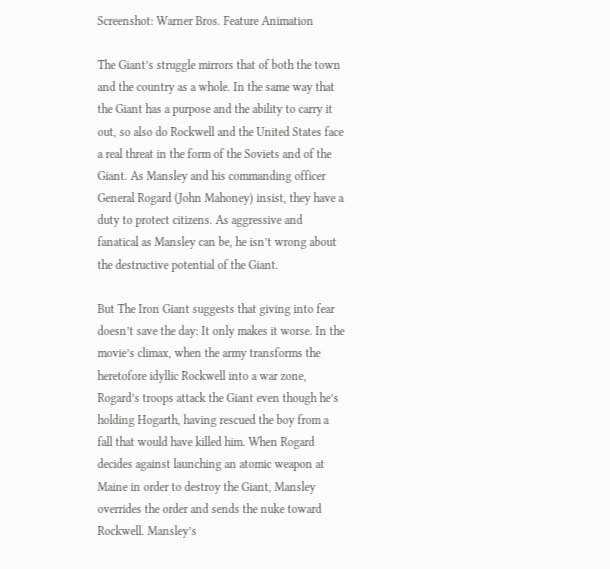Screenshot: Warner Bros. Feature Animation

The Giant’s struggle mirrors that of both the town and the country as a whole. In the same way that the Giant has a purpose and the ability to carry it out, so also do Rockwell and the United States face a real threat in the form of the Soviets and of the Giant. As Mansley and his commanding officer General Rogard (John Mahoney) insist, they have a duty to protect citizens. As aggressive and fanatical as Mansley can be, he isn’t wrong about the destructive potential of the Giant.

But The Iron Giant suggests that giving into fear doesn’t save the day: It only makes it worse. In the movie’s climax, when the army transforms the heretofore idyllic Rockwell into a war zone, Rogard’s troops attack the Giant even though he’s holding Hogarth, having rescued the boy from a fall that would have killed him. When Rogard decides against launching an atomic weapon at Maine in order to destroy the Giant, Mansley overrides the order and sends the nuke toward Rockwell. Mansley’s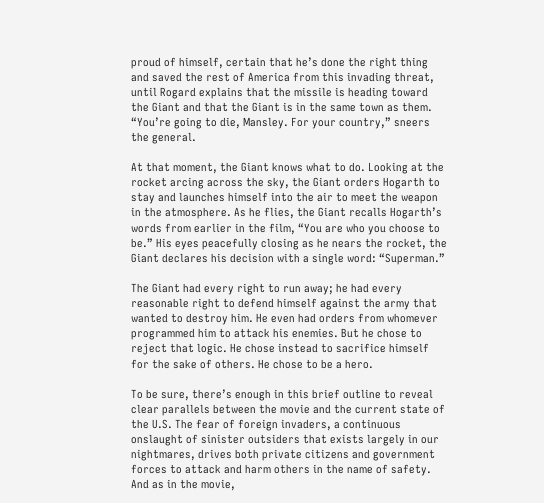proud of himself, certain that he’s done the right thing and saved the rest of America from this invading threat, until Rogard explains that the missile is heading toward the Giant and that the Giant is in the same town as them. “You’re going to die, Mansley. For your country,” sneers the general.

At that moment, the Giant knows what to do. Looking at the rocket arcing across the sky, the Giant orders Hogarth to stay and launches himself into the air to meet the weapon in the atmosphere. As he flies, the Giant recalls Hogarth’s words from earlier in the film, “You are who you choose to be.” His eyes peacefully closing as he nears the rocket, the Giant declares his decision with a single word: “Superman.”

The Giant had every right to run away; he had every reasonable right to defend himself against the army that wanted to destroy him. He even had orders from whomever programmed him to attack his enemies. But he chose to reject that logic. He chose instead to sacrifice himself for the sake of others. He chose to be a hero.

To be sure, there’s enough in this brief outline to reveal clear parallels between the movie and the current state of the U.S. The fear of foreign invaders, a continuous onslaught of sinister outsiders that exists largely in our nightmares, drives both private citizens and government forces to attack and harm others in the name of safety. And as in the movie,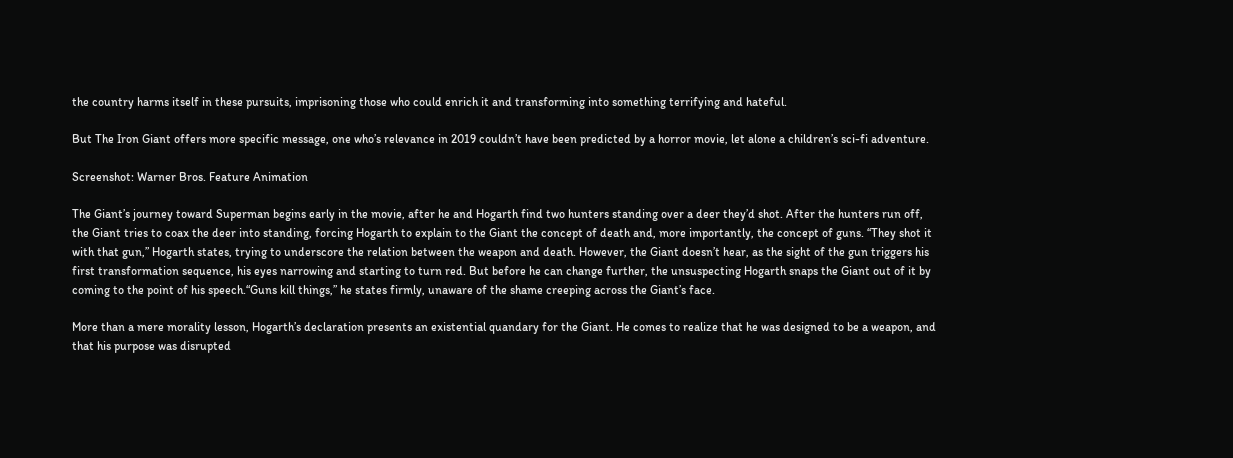the country harms itself in these pursuits, imprisoning those who could enrich it and transforming into something terrifying and hateful.

But The Iron Giant offers more specific message, one who’s relevance in 2019 couldn’t have been predicted by a horror movie, let alone a children’s sci-fi adventure.

Screenshot: Warner Bros. Feature Animation

The Giant’s journey toward Superman begins early in the movie, after he and Hogarth find two hunters standing over a deer they’d shot. After the hunters run off, the Giant tries to coax the deer into standing, forcing Hogarth to explain to the Giant the concept of death and, more importantly, the concept of guns. “They shot it with that gun,” Hogarth states, trying to underscore the relation between the weapon and death. However, the Giant doesn’t hear, as the sight of the gun triggers his first transformation sequence, his eyes narrowing and starting to turn red. But before he can change further, the unsuspecting Hogarth snaps the Giant out of it by coming to the point of his speech.“Guns kill things,” he states firmly, unaware of the shame creeping across the Giant’s face.

More than a mere morality lesson, Hogarth’s declaration presents an existential quandary for the Giant. He comes to realize that he was designed to be a weapon, and that his purpose was disrupted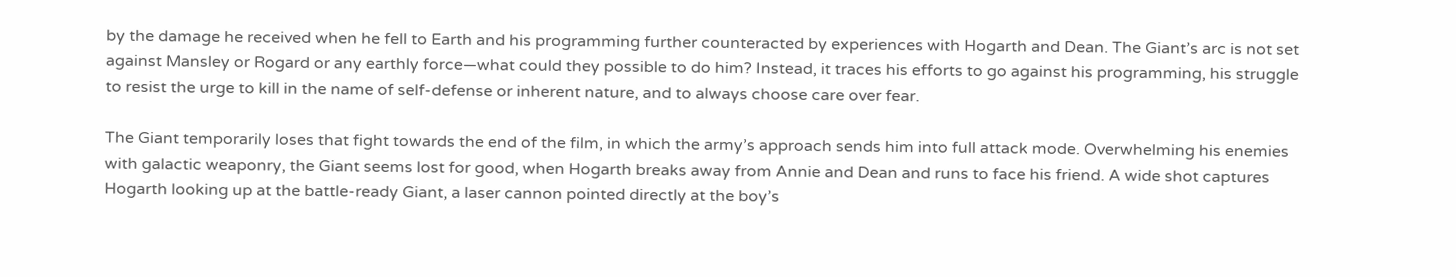by the damage he received when he fell to Earth and his programming further counteracted by experiences with Hogarth and Dean. The Giant’s arc is not set against Mansley or Rogard or any earthly force—what could they possible to do him? Instead, it traces his efforts to go against his programming, his struggle to resist the urge to kill in the name of self-defense or inherent nature, and to always choose care over fear.

The Giant temporarily loses that fight towards the end of the film, in which the army’s approach sends him into full attack mode. Overwhelming his enemies with galactic weaponry, the Giant seems lost for good, when Hogarth breaks away from Annie and Dean and runs to face his friend. A wide shot captures Hogarth looking up at the battle-ready Giant, a laser cannon pointed directly at the boy’s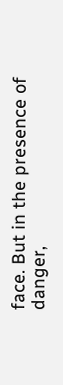face. But in the presence of danger,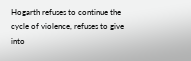Hogarth refuses to continue the cycle of violence, refuses to give into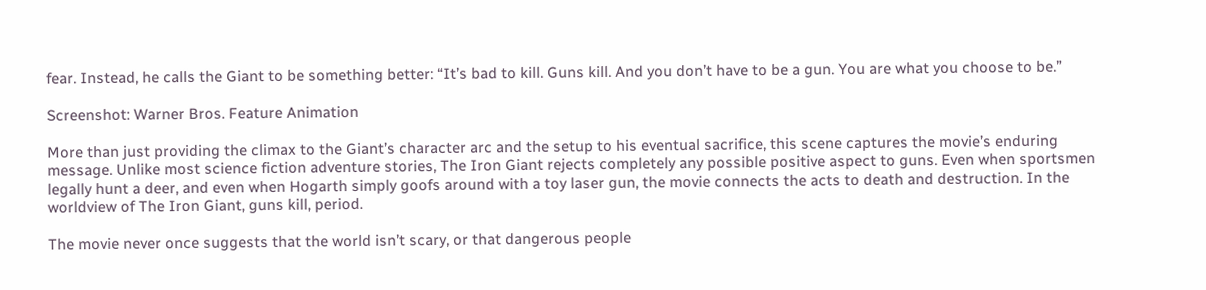fear. Instead, he calls the Giant to be something better: “It’s bad to kill. Guns kill. And you don’t have to be a gun. You are what you choose to be.”

Screenshot: Warner Bros. Feature Animation

More than just providing the climax to the Giant’s character arc and the setup to his eventual sacrifice, this scene captures the movie’s enduring message. Unlike most science fiction adventure stories, The Iron Giant rejects completely any possible positive aspect to guns. Even when sportsmen legally hunt a deer, and even when Hogarth simply goofs around with a toy laser gun, the movie connects the acts to death and destruction. In the worldview of The Iron Giant, guns kill, period.

The movie never once suggests that the world isn’t scary, or that dangerous people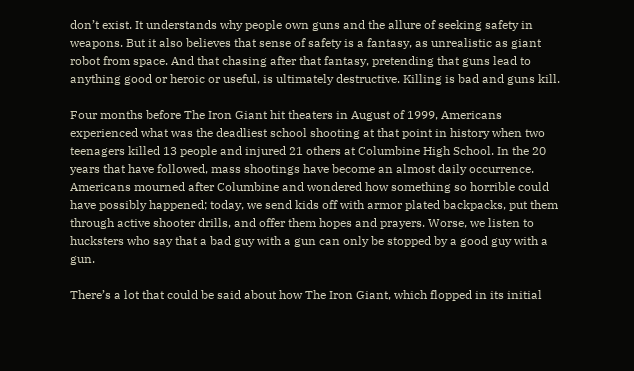don’t exist. It understands why people own guns and the allure of seeking safety in weapons. But it also believes that sense of safety is a fantasy, as unrealistic as giant robot from space. And that chasing after that fantasy, pretending that guns lead to anything good or heroic or useful, is ultimately destructive. Killing is bad and guns kill.

Four months before The Iron Giant hit theaters in August of 1999, Americans experienced what was the deadliest school shooting at that point in history when two teenagers killed 13 people and injured 21 others at Columbine High School. In the 20 years that have followed, mass shootings have become an almost daily occurrence. Americans mourned after Columbine and wondered how something so horrible could have possibly happened; today, we send kids off with armor plated backpacks, put them through active shooter drills, and offer them hopes and prayers. Worse, we listen to hucksters who say that a bad guy with a gun can only be stopped by a good guy with a gun.

There’s a lot that could be said about how The Iron Giant, which flopped in its initial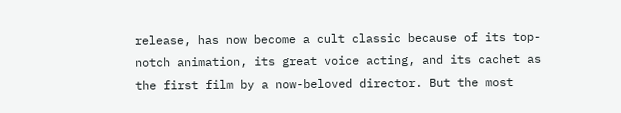release, has now become a cult classic because of its top-notch animation, its great voice acting, and its cachet as the first film by a now-beloved director. But the most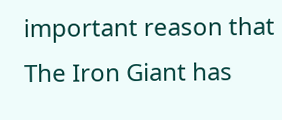important reason that The Iron Giant has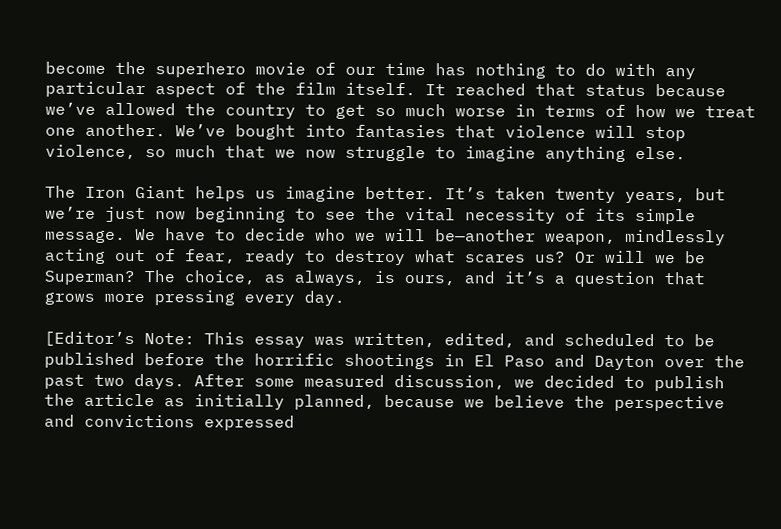become the superhero movie of our time has nothing to do with any particular aspect of the film itself. It reached that status because we’ve allowed the country to get so much worse in terms of how we treat one another. We’ve bought into fantasies that violence will stop violence, so much that we now struggle to imagine anything else.

The Iron Giant helps us imagine better. It’s taken twenty years, but we’re just now beginning to see the vital necessity of its simple message. We have to decide who we will be—another weapon, mindlessly acting out of fear, ready to destroy what scares us? Or will we be Superman? The choice, as always, is ours, and it’s a question that grows more pressing every day.

[Editor’s Note: This essay was written, edited, and scheduled to be published before the horrific shootings in El Paso and Dayton over the past two days. After some measured discussion, we decided to publish the article as initially planned, because we believe the perspective and convictions expressed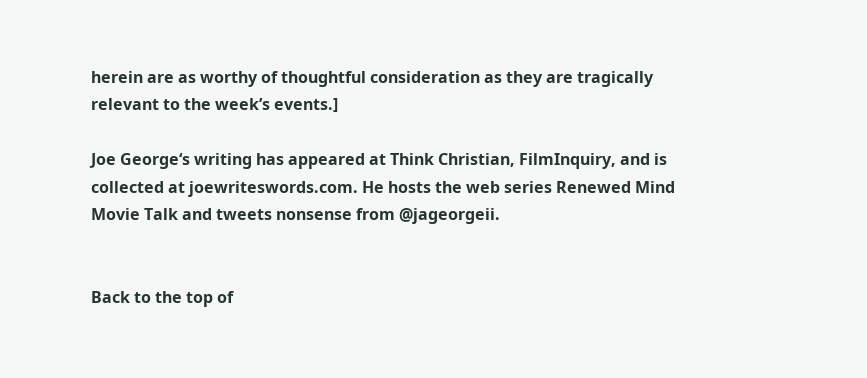herein are as worthy of thoughtful consideration as they are tragically relevant to the week’s events.]

Joe George‘s writing has appeared at Think Christian, FilmInquiry, and is collected at joewriteswords.com. He hosts the web series Renewed Mind Movie Talk and tweets nonsense from @jageorgeii.


Back to the top of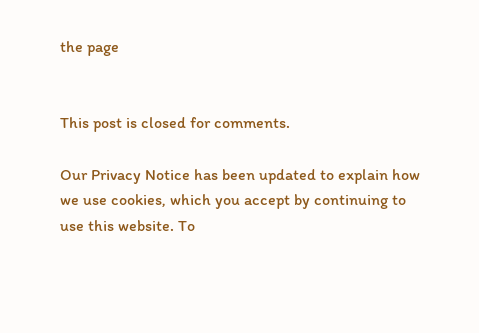the page


This post is closed for comments.

Our Privacy Notice has been updated to explain how we use cookies, which you accept by continuing to use this website. To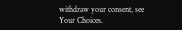withdraw your consent, see Your Choices.